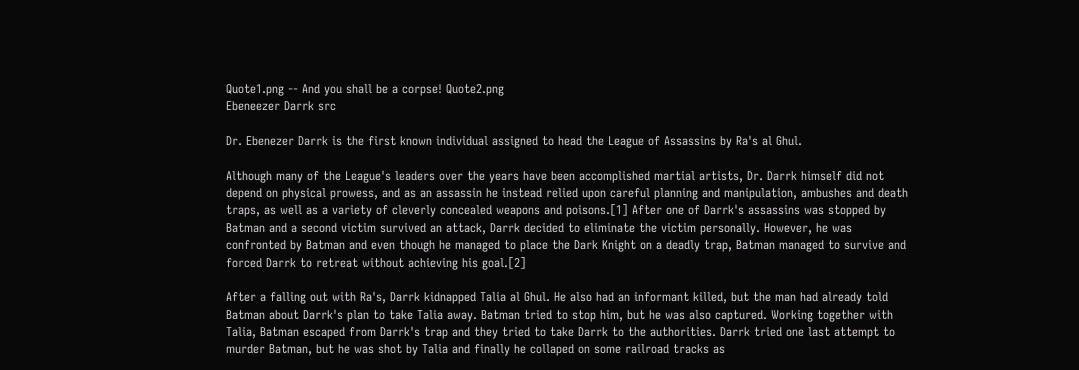Quote1.png -- And you shall be a corpse! Quote2.png
Ebeneezer Darrk src

Dr. Ebenezer Darrk is the first known individual assigned to head the League of Assassins by Ra's al Ghul.

Although many of the League's leaders over the years have been accomplished martial artists, Dr. Darrk himself did not depend on physical prowess, and as an assassin he instead relied upon careful planning and manipulation, ambushes and death traps, as well as a variety of cleverly concealed weapons and poisons.[1] After one of Darrk's assassins was stopped by Batman and a second victim survived an attack, Darrk decided to eliminate the victim personally. However, he was confronted by Batman and even though he managed to place the Dark Knight on a deadly trap, Batman managed to survive and forced Darrk to retreat without achieving his goal.[2]

After a falling out with Ra's, Darrk kidnapped Talia al Ghul. He also had an informant killed, but the man had already told Batman about Darrk's plan to take Talia away. Batman tried to stop him, but he was also captured. Working together with Talia, Batman escaped from Darrk's trap and they tried to take Darrk to the authorities. Darrk tried one last attempt to murder Batman, but he was shot by Talia and finally he collaped on some railroad tracks as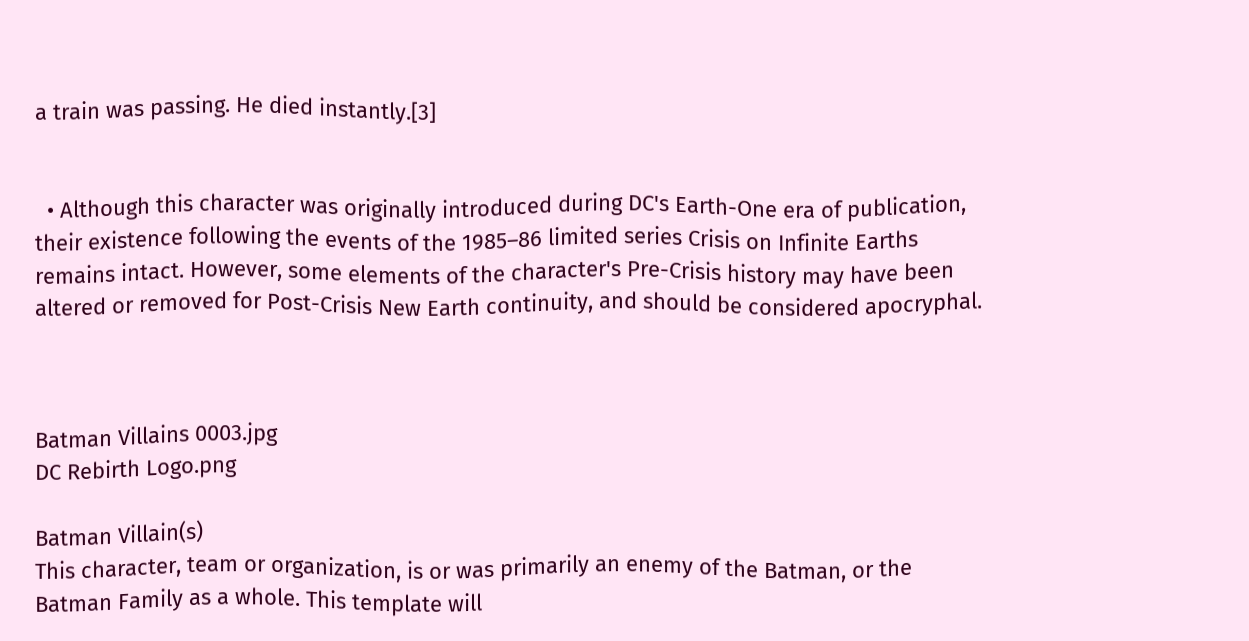a train was passing. He died instantly.[3]


  • Although this character was originally introduced during DC's Earth-One era of publication, their existence following the events of the 1985–86 limited series Crisis on Infinite Earths remains intact. However, some elements of the character's Pre-Crisis history may have been altered or removed for Post-Crisis New Earth continuity, and should be considered apocryphal.



Batman Villains 0003.jpg
DC Rebirth Logo.png

Batman Villain(s)
This character, team or organization, is or was primarily an enemy of the Batman, or the Batman Family as a whole. This template will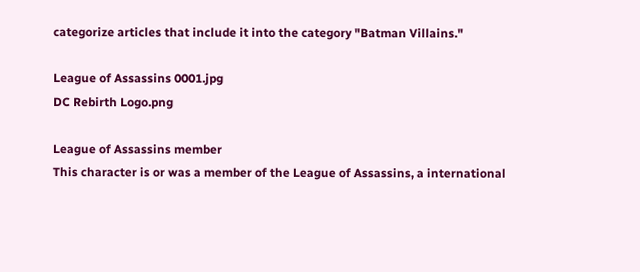categorize articles that include it into the category "Batman Villains."

League of Assassins 0001.jpg
DC Rebirth Logo.png

League of Assassins member
This character is or was a member of the League of Assassins, a international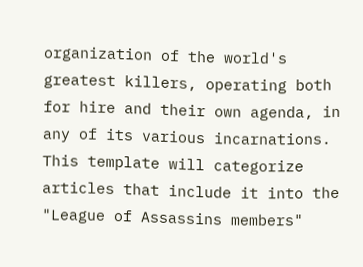organization of the world's greatest killers, operating both for hire and their own agenda, in any of its various incarnations. This template will categorize articles that include it into the "League of Assassins members"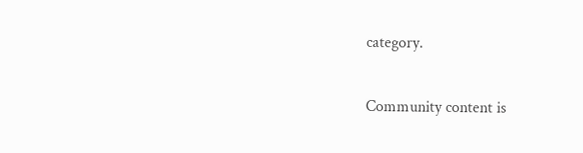category.

Community content is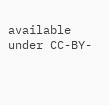available under CC-BY-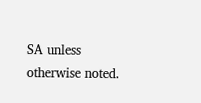SA unless otherwise noted.